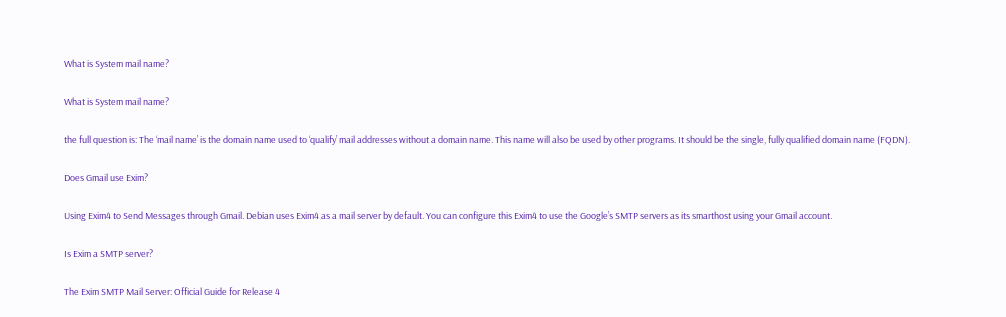What is System mail name?

What is System mail name?

the full question is: The ‘mail name’ is the domain name used to ‘qualify’ mail addresses without a domain name. This name will also be used by other programs. It should be the single, fully qualified domain name (FQDN).

Does Gmail use Exim?

Using Exim4 to Send Messages through Gmail. Debian uses Exim4 as a mail server by default. You can configure this Exim4 to use the Google’s SMTP servers as its smarthost using your Gmail account.

Is Exim a SMTP server?

The Exim SMTP Mail Server: Official Guide for Release 4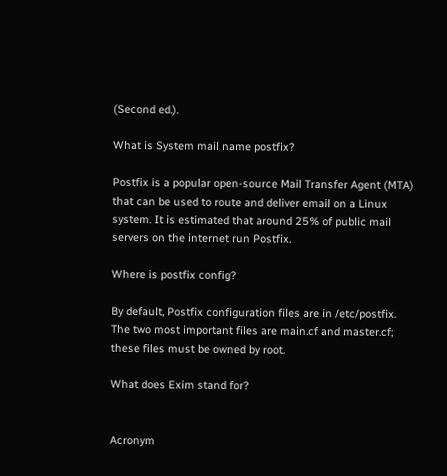(Second ed.).

What is System mail name postfix?

Postfix is a popular open-source Mail Transfer Agent (MTA) that can be used to route and deliver email on a Linux system. It is estimated that around 25% of public mail servers on the internet run Postfix.

Where is postfix config?

By default, Postfix configuration files are in /etc/postfix. The two most important files are main.cf and master.cf; these files must be owned by root.

What does Exim stand for?


Acronym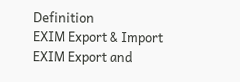Definition
EXIM Export & Import
EXIM Export and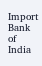Import Bank of India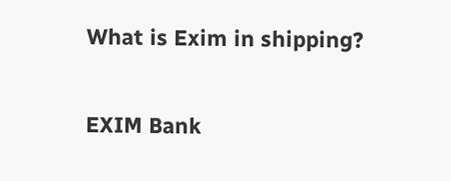What is Exim in shipping?

EXIM Bank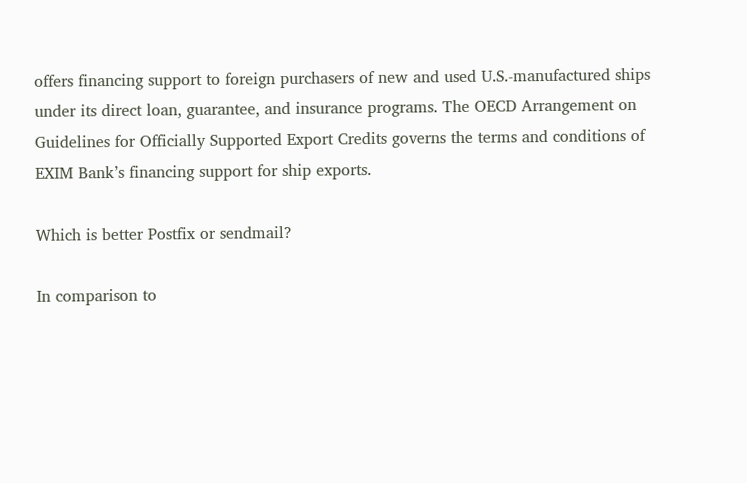offers financing support to foreign purchasers of new and used U.S.-manufactured ships under its direct loan, guarantee, and insurance programs. The OECD Arrangement on Guidelines for Officially Supported Export Credits governs the terms and conditions of EXIM Bank’s financing support for ship exports.

Which is better Postfix or sendmail?

In comparison to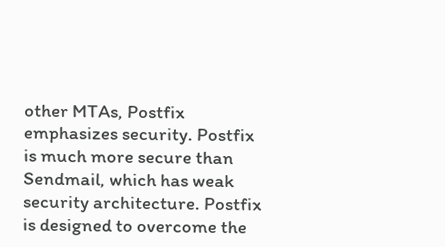other MTAs, Postfix emphasizes security. Postfix is much more secure than Sendmail, which has weak security architecture. Postfix is designed to overcome the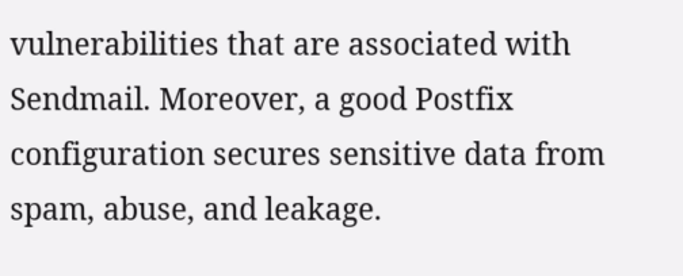vulnerabilities that are associated with Sendmail. Moreover, a good Postfix configuration secures sensitive data from spam, abuse, and leakage.